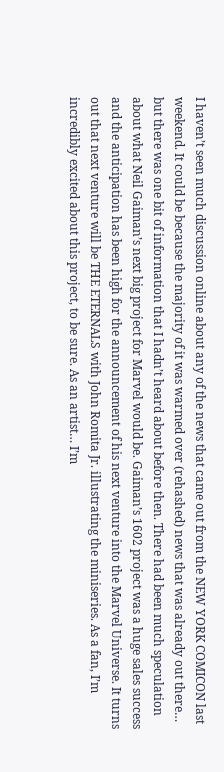I haven’t seen much discussion online about any of the news that came out from the NEW YORK COMICON last weekend. It could be because the majority of it was warmed over (rehashed) news that was already out there… but there was one bit of information that I hadn’t heard about before then. There had been much speculation about what Neil Gaiman’s next big project for Marvel would be. Gaiman’s 1602 project was a huge sales success and the anticipation has been high for the announcement of his next venture into the Marvel Universe. It turns out that next venture will be THE ETERNALS with John Romita Jr. illustrating the miniseries. As a fan, I’m incredibly excited about this project, to be sure. As an artist… I’m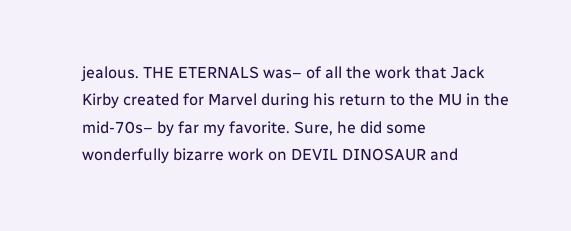jealous. THE ETERNALS was– of all the work that Jack Kirby created for Marvel during his return to the MU in the mid-70s– by far my favorite. Sure, he did some wonderfully bizarre work on DEVIL DINOSAUR and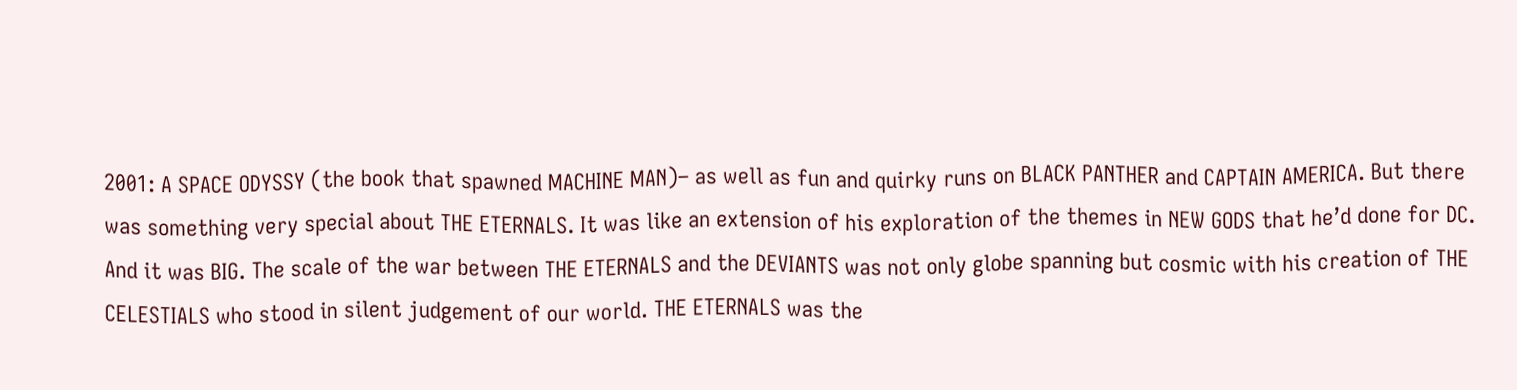2001: A SPACE ODYSSY (the book that spawned MACHINE MAN)– as well as fun and quirky runs on BLACK PANTHER and CAPTAIN AMERICA. But there was something very special about THE ETERNALS. It was like an extension of his exploration of the themes in NEW GODS that he’d done for DC. And it was BIG. The scale of the war between THE ETERNALS and the DEVIANTS was not only globe spanning but cosmic with his creation of THE CELESTIALS who stood in silent judgement of our world. THE ETERNALS was the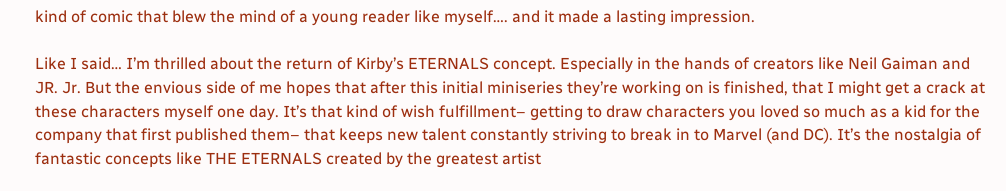kind of comic that blew the mind of a young reader like myself…. and it made a lasting impression.

Like I said… I’m thrilled about the return of Kirby’s ETERNALS concept. Especially in the hands of creators like Neil Gaiman and JR. Jr. But the envious side of me hopes that after this initial miniseries they’re working on is finished, that I might get a crack at these characters myself one day. It’s that kind of wish fulfillment– getting to draw characters you loved so much as a kid for the company that first published them– that keeps new talent constantly striving to break in to Marvel (and DC). It’s the nostalgia of fantastic concepts like THE ETERNALS created by the greatest artist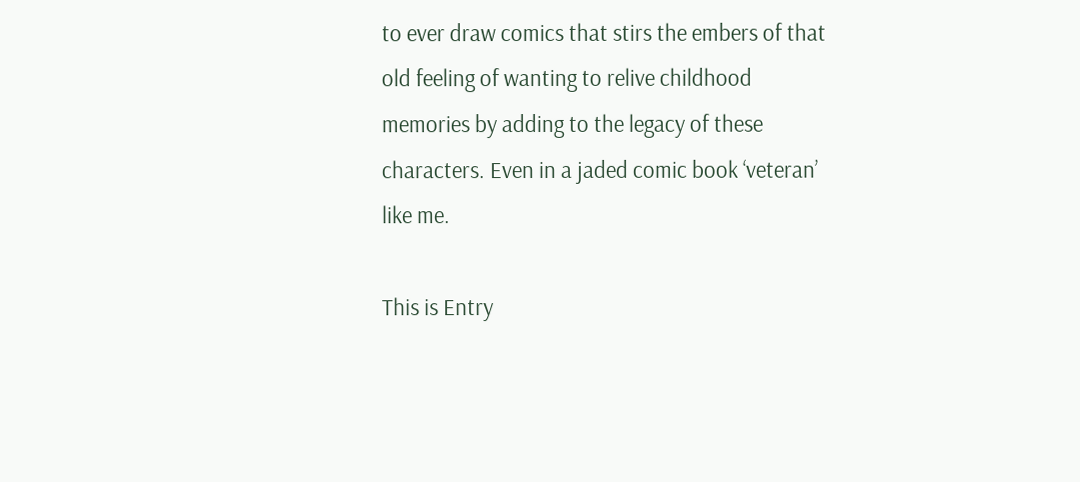to ever draw comics that stirs the embers of that old feeling of wanting to relive childhood memories by adding to the legacy of these characters. Even in a jaded comic book ‘veteran’ like me.

This is Entry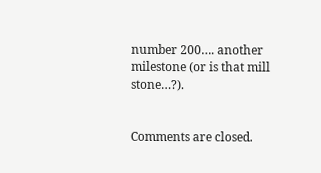number 200…. another milestone (or is that mill stone…?).


Comments are closed.